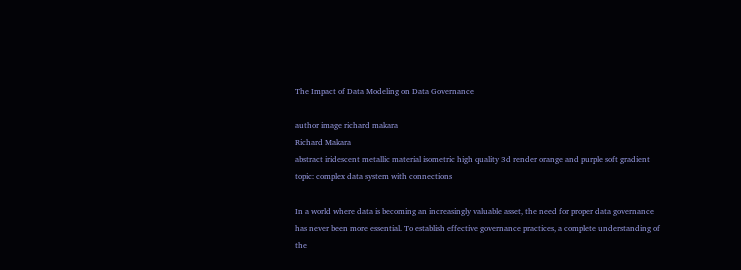The Impact of Data Modeling on Data Governance

author image richard makara
Richard Makara
abstract iridescent metallic material isometric high quality 3d render orange and purple soft gradient topic: complex data system with connections

In a world where data is becoming an increasingly valuable asset, the need for proper data governance has never been more essential. To establish effective governance practices, a complete understanding of the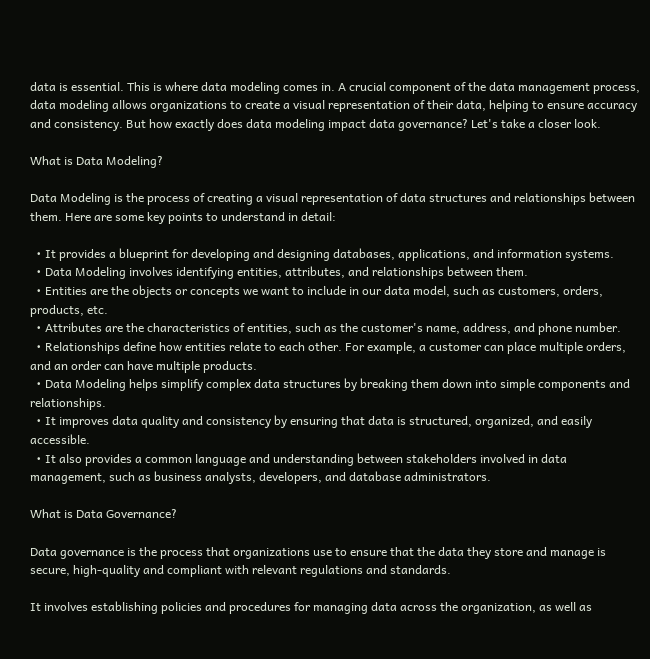data is essential. This is where data modeling comes in. A crucial component of the data management process, data modeling allows organizations to create a visual representation of their data, helping to ensure accuracy and consistency. But how exactly does data modeling impact data governance? Let's take a closer look.

What is Data Modeling?

Data Modeling is the process of creating a visual representation of data structures and relationships between them. Here are some key points to understand in detail:

  • It provides a blueprint for developing and designing databases, applications, and information systems.
  • Data Modeling involves identifying entities, attributes, and relationships between them.
  • Entities are the objects or concepts we want to include in our data model, such as customers, orders, products, etc.
  • Attributes are the characteristics of entities, such as the customer's name, address, and phone number.
  • Relationships define how entities relate to each other. For example, a customer can place multiple orders, and an order can have multiple products.
  • Data Modeling helps simplify complex data structures by breaking them down into simple components and relationships.
  • It improves data quality and consistency by ensuring that data is structured, organized, and easily accessible.
  • It also provides a common language and understanding between stakeholders involved in data management, such as business analysts, developers, and database administrators.

What is Data Governance?

Data governance is the process that organizations use to ensure that the data they store and manage is secure, high-quality and compliant with relevant regulations and standards.

It involves establishing policies and procedures for managing data across the organization, as well as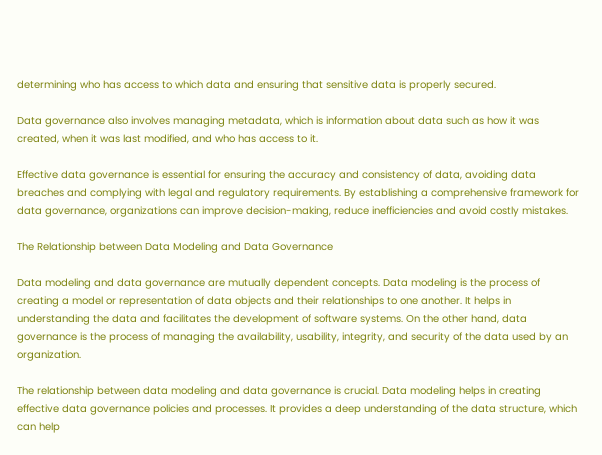determining who has access to which data and ensuring that sensitive data is properly secured.

Data governance also involves managing metadata, which is information about data such as how it was created, when it was last modified, and who has access to it.

Effective data governance is essential for ensuring the accuracy and consistency of data, avoiding data breaches and complying with legal and regulatory requirements. By establishing a comprehensive framework for data governance, organizations can improve decision-making, reduce inefficiencies and avoid costly mistakes.

The Relationship between Data Modeling and Data Governance

Data modeling and data governance are mutually dependent concepts. Data modeling is the process of creating a model or representation of data objects and their relationships to one another. It helps in understanding the data and facilitates the development of software systems. On the other hand, data governance is the process of managing the availability, usability, integrity, and security of the data used by an organization.

The relationship between data modeling and data governance is crucial. Data modeling helps in creating effective data governance policies and processes. It provides a deep understanding of the data structure, which can help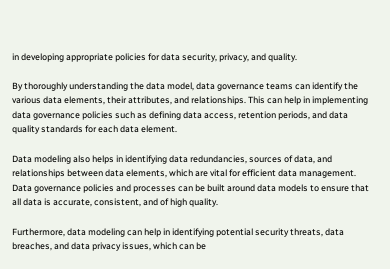in developing appropriate policies for data security, privacy, and quality.

By thoroughly understanding the data model, data governance teams can identify the various data elements, their attributes, and relationships. This can help in implementing data governance policies such as defining data access, retention periods, and data quality standards for each data element.

Data modeling also helps in identifying data redundancies, sources of data, and relationships between data elements, which are vital for efficient data management. Data governance policies and processes can be built around data models to ensure that all data is accurate, consistent, and of high quality.

Furthermore, data modeling can help in identifying potential security threats, data breaches, and data privacy issues, which can be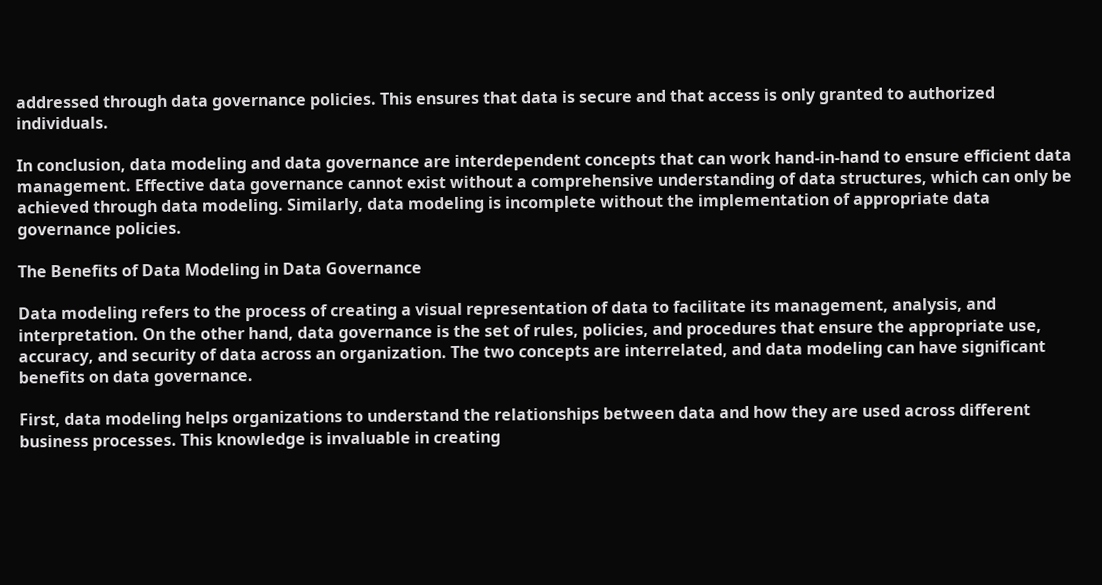addressed through data governance policies. This ensures that data is secure and that access is only granted to authorized individuals.

In conclusion, data modeling and data governance are interdependent concepts that can work hand-in-hand to ensure efficient data management. Effective data governance cannot exist without a comprehensive understanding of data structures, which can only be achieved through data modeling. Similarly, data modeling is incomplete without the implementation of appropriate data governance policies.

The Benefits of Data Modeling in Data Governance

Data modeling refers to the process of creating a visual representation of data to facilitate its management, analysis, and interpretation. On the other hand, data governance is the set of rules, policies, and procedures that ensure the appropriate use, accuracy, and security of data across an organization. The two concepts are interrelated, and data modeling can have significant benefits on data governance.

First, data modeling helps organizations to understand the relationships between data and how they are used across different business processes. This knowledge is invaluable in creating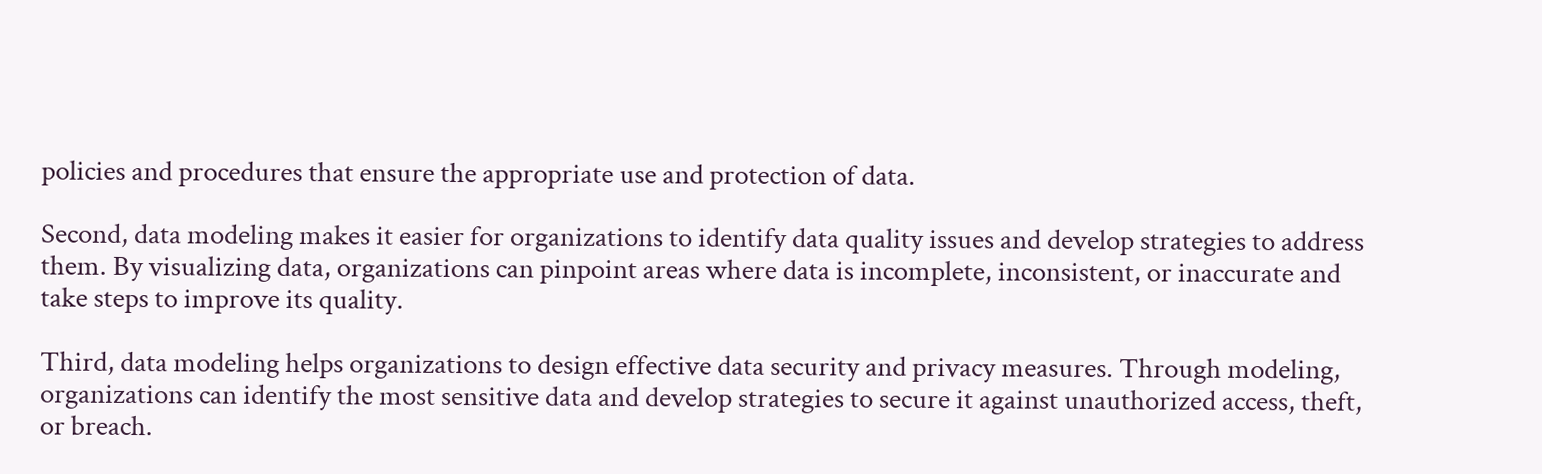policies and procedures that ensure the appropriate use and protection of data.

Second, data modeling makes it easier for organizations to identify data quality issues and develop strategies to address them. By visualizing data, organizations can pinpoint areas where data is incomplete, inconsistent, or inaccurate and take steps to improve its quality.

Third, data modeling helps organizations to design effective data security and privacy measures. Through modeling, organizations can identify the most sensitive data and develop strategies to secure it against unauthorized access, theft, or breach.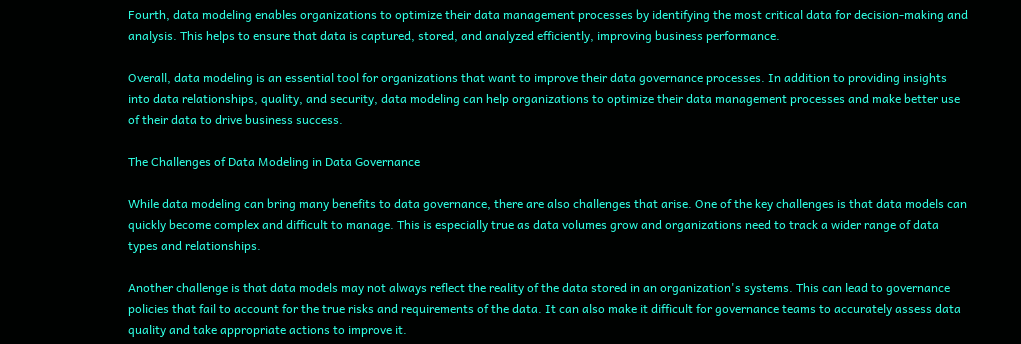Fourth, data modeling enables organizations to optimize their data management processes by identifying the most critical data for decision-making and analysis. This helps to ensure that data is captured, stored, and analyzed efficiently, improving business performance.

Overall, data modeling is an essential tool for organizations that want to improve their data governance processes. In addition to providing insights into data relationships, quality, and security, data modeling can help organizations to optimize their data management processes and make better use of their data to drive business success.

The Challenges of Data Modeling in Data Governance

While data modeling can bring many benefits to data governance, there are also challenges that arise. One of the key challenges is that data models can quickly become complex and difficult to manage. This is especially true as data volumes grow and organizations need to track a wider range of data types and relationships.

Another challenge is that data models may not always reflect the reality of the data stored in an organization's systems. This can lead to governance policies that fail to account for the true risks and requirements of the data. It can also make it difficult for governance teams to accurately assess data quality and take appropriate actions to improve it.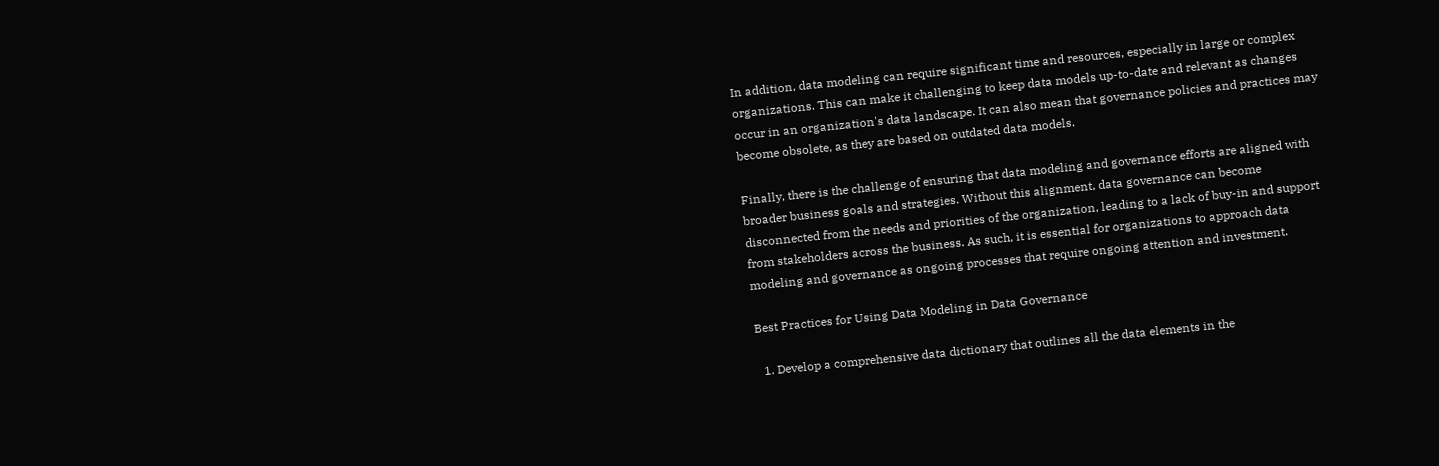In addition, data modeling can require significant time and resources, especially in large or complex organizations. This can make it challenging to keep data models up-to-date and relevant as changes occur in an organization's data landscape. It can also mean that governance policies and practices may become obsolete, as they are based on outdated data models.

Finally, there is the challenge of ensuring that data modeling and governance efforts are aligned with broader business goals and strategies. Without this alignment, data governance can become disconnected from the needs and priorities of the organization, leading to a lack of buy-in and support from stakeholders across the business. As such, it is essential for organizations to approach data modeling and governance as ongoing processes that require ongoing attention and investment.

Best Practices for Using Data Modeling in Data Governance

  1. Develop a comprehensive data dictionary that outlines all the data elements in the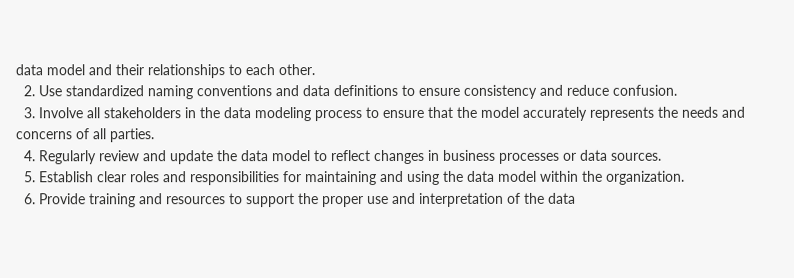data model and their relationships to each other.
  2. Use standardized naming conventions and data definitions to ensure consistency and reduce confusion.
  3. Involve all stakeholders in the data modeling process to ensure that the model accurately represents the needs and concerns of all parties.
  4. Regularly review and update the data model to reflect changes in business processes or data sources.
  5. Establish clear roles and responsibilities for maintaining and using the data model within the organization.
  6. Provide training and resources to support the proper use and interpretation of the data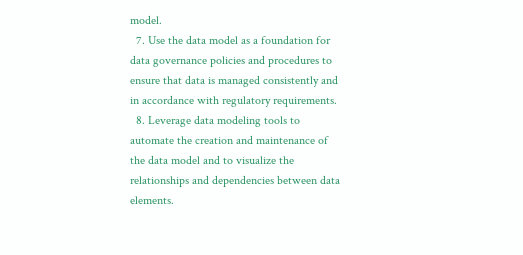model.
  7. Use the data model as a foundation for data governance policies and procedures to ensure that data is managed consistently and in accordance with regulatory requirements.
  8. Leverage data modeling tools to automate the creation and maintenance of the data model and to visualize the relationships and dependencies between data elements.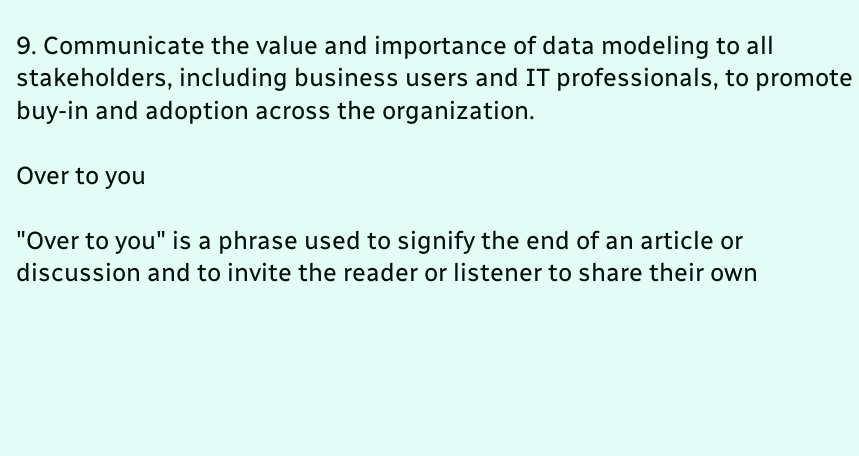9. Communicate the value and importance of data modeling to all stakeholders, including business users and IT professionals, to promote buy-in and adoption across the organization.

Over to you

"Over to you" is a phrase used to signify the end of an article or discussion and to invite the reader or listener to share their own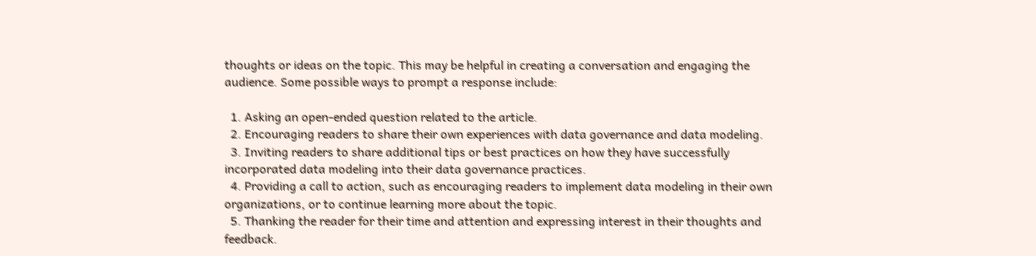thoughts or ideas on the topic. This may be helpful in creating a conversation and engaging the audience. Some possible ways to prompt a response include:

  1. Asking an open-ended question related to the article.
  2. Encouraging readers to share their own experiences with data governance and data modeling.
  3. Inviting readers to share additional tips or best practices on how they have successfully incorporated data modeling into their data governance practices.
  4. Providing a call to action, such as encouraging readers to implement data modeling in their own organizations, or to continue learning more about the topic.
  5. Thanking the reader for their time and attention and expressing interest in their thoughts and feedback.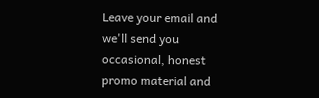Leave your email and we'll send you occasional, honest
promo material and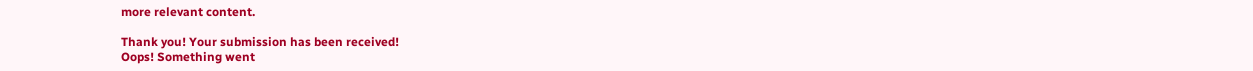more relevant content.

Thank you! Your submission has been received!
Oops! Something went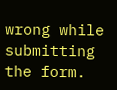wrong while submitting the form.